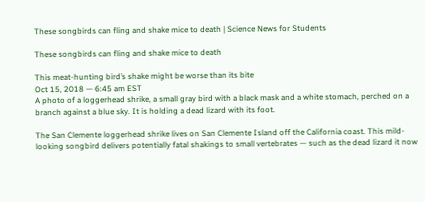These songbirds can fling and shake mice to death | Science News for Students

These songbirds can fling and shake mice to death

This meat-hunting bird’s shake might be worse than its bite
Oct 15, 2018 — 6:45 am EST
A photo of a loggerhead shrike, a small gray bird with a black mask and a white stomach, perched on a branch against a blue sky. It is holding a dead lizard with its foot.

The San Clemente loggerhead shrike lives on San Clemente Island off the California coast. This mild-looking songbird delivers potentially fatal shakings to small vertebrates — such as the dead lizard it now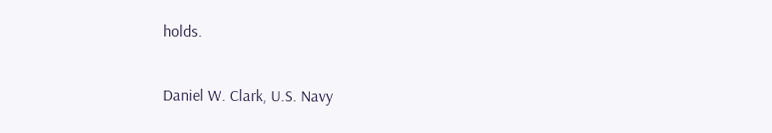holds.

Daniel W. Clark, U.S. Navy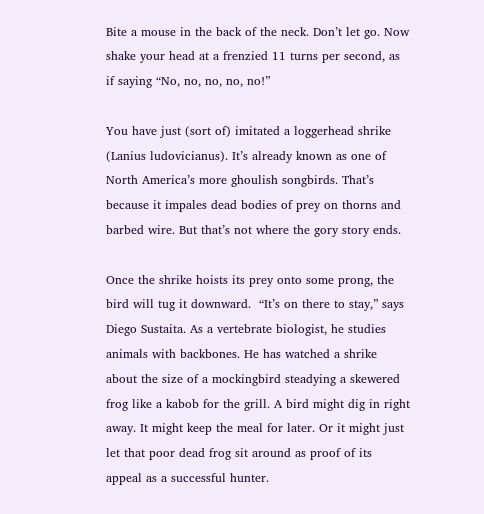Bite a mouse in the back of the neck. Don’t let go. Now shake your head at a frenzied 11 turns per second, as if saying “No, no, no, no, no!”

You have just (sort of) imitated a loggerhead shrike (Lanius ludovicianus). It’s already known as one of North America’s more ghoulish songbirds. That’s because it impales dead bodies of prey on thorns and barbed wire. But that’s not where the gory story ends.

Once the shrike hoists its prey onto some prong, the bird will tug it downward.  “It’s on there to stay,” says Diego Sustaita. As a vertebrate biologist, he studies animals with backbones. He has watched a shrike about the size of a mockingbird steadying a skewered frog like a kabob for the grill. A bird might dig in right away. It might keep the meal for later. Or it might just let that poor dead frog sit around as proof of its appeal as a successful hunter.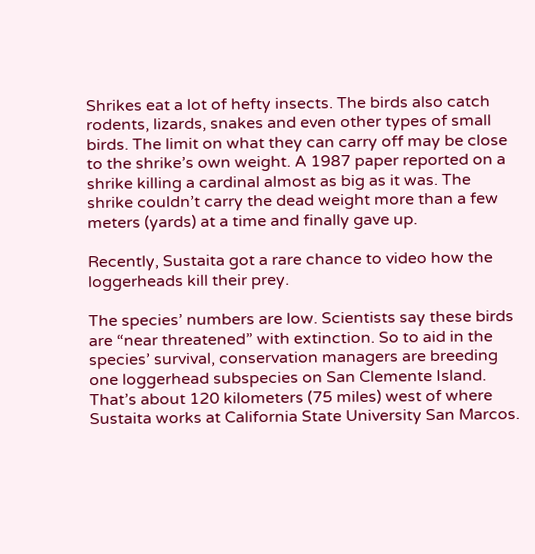Shrikes eat a lot of hefty insects. The birds also catch rodents, lizards, snakes and even other types of small birds. The limit on what they can carry off may be close to the shrike’s own weight. A 1987 paper reported on a shrike killing a cardinal almost as big as it was. The shrike couldn’t carry the dead weight more than a few meters (yards) at a time and finally gave up.

Recently, Sustaita got a rare chance to video how the loggerheads kill their prey.

The species’ numbers are low. Scientists say these birds are “near threatened” with extinction. So to aid in the species’ survival, conservation managers are breeding one loggerhead subspecies on San Clemente Island. That’s about 120 kilometers (75 miles) west of where Sustaita works at California State University San Marcos.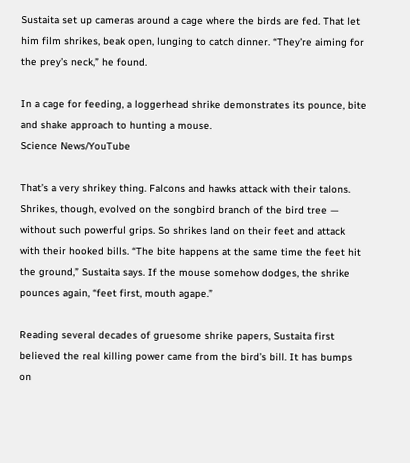Sustaita set up cameras around a cage where the birds are fed. That let him film shrikes, beak open, lunging to catch dinner. “They’re aiming for the prey’s neck,” he found.

In a cage for feeding, a loggerhead shrike demonstrates its pounce, bite and shake approach to hunting a mouse.
Science News/YouTube

That’s a very shrikey thing. Falcons and hawks attack with their talons. Shrikes, though, evolved on the songbird branch of the bird tree — without such powerful grips. So shrikes land on their feet and attack with their hooked bills. “The bite happens at the same time the feet hit the ground,” Sustaita says. If the mouse somehow dodges, the shrike pounces again, “feet first, mouth agape.”

Reading several decades of gruesome shrike papers, Sustaita first believed the real killing power came from the bird’s bill. It has bumps on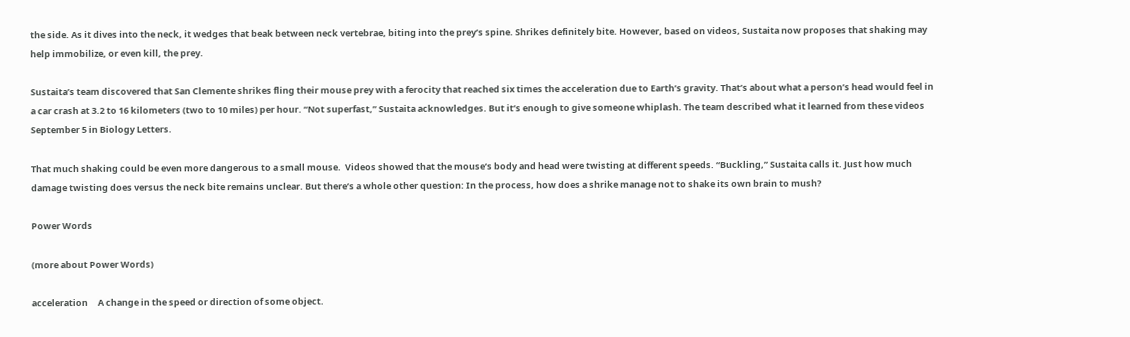the side. As it dives into the neck, it wedges that beak between neck vertebrae, biting into the prey’s spine. Shrikes definitely bite. However, based on videos, Sustaita now proposes that shaking may help immobilize, or even kill, the prey.

Sustaita’s team discovered that San Clemente shrikes fling their mouse prey with a ferocity that reached six times the acceleration due to Earth’s gravity. That’s about what a person’s head would feel in a car crash at 3.2 to 16 kilometers (two to 10 miles) per hour. “Not superfast,” Sustaita acknowledges. But it’s enough to give someone whiplash. The team described what it learned from these videos September 5 in Biology Letters.

That much shaking could be even more dangerous to a small mouse.  Videos showed that the mouse’s body and head were twisting at different speeds. “Buckling,” Sustaita calls it. Just how much damage twisting does versus the neck bite remains unclear. But there’s a whole other question: In the process, how does a shrike manage not to shake its own brain to mush?

Power Words

(more about Power Words)

acceleration     A change in the speed or direction of some object.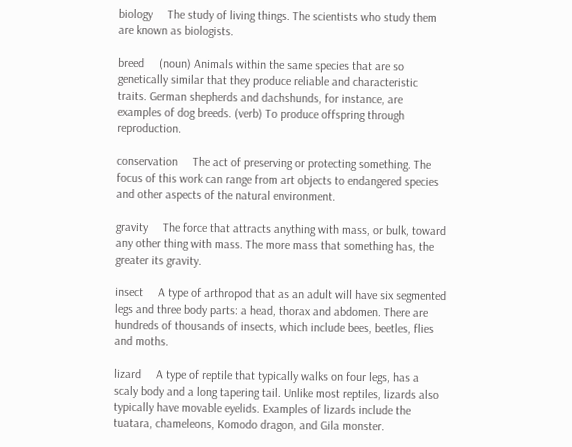biology     The study of living things. The scientists who study them are known as biologists.

breed     (noun) Animals within the same species that are so genetically similar that they produce reliable and characteristic traits. German shepherds and dachshunds, for instance, are examples of dog breeds. (verb) To produce offspring through reproduction.

conservation     The act of preserving or protecting something. The focus of this work can range from art objects to endangered species and other aspects of the natural environment.

gravity     The force that attracts anything with mass, or bulk, toward any other thing with mass. The more mass that something has, the greater its gravity.

insect     A type of arthropod that as an adult will have six segmented legs and three body parts: a head, thorax and abdomen. There are hundreds of thousands of insects, which include bees, beetles, flies and moths.

lizard     A type of reptile that typically walks on four legs, has a scaly body and a long tapering tail. Unlike most reptiles, lizards also typically have movable eyelids. Examples of lizards include the tuatara, chameleons, Komodo dragon, and Gila monster.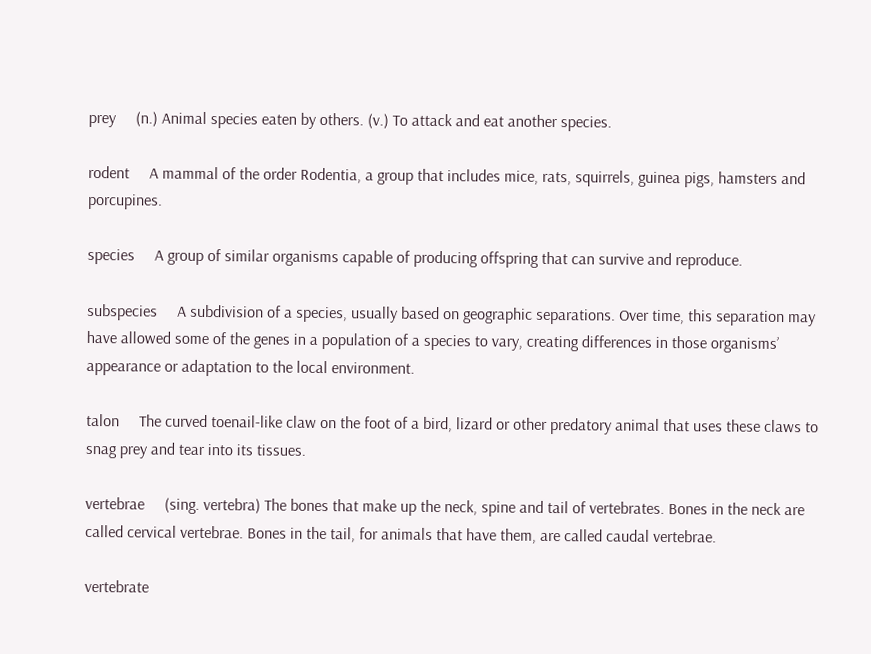prey     (n.) Animal species eaten by others. (v.) To attack and eat another species.

rodent     A mammal of the order Rodentia, a group that includes mice, rats, squirrels, guinea pigs, hamsters and porcupines.

species     A group of similar organisms capable of producing offspring that can survive and reproduce.

subspecies     A subdivision of a species, usually based on geographic separations. Over time, this separation may have allowed some of the genes in a population of a species to vary, creating differences in those organisms’ appearance or adaptation to the local environment.

talon     The curved toenail-like claw on the foot of a bird, lizard or other predatory animal that uses these claws to snag prey and tear into its tissues.

vertebrae     (sing. vertebra) The bones that make up the neck, spine and tail of vertebrates. Bones in the neck are called cervical vertebrae. Bones in the tail, for animals that have them, are called caudal vertebrae.

vertebrate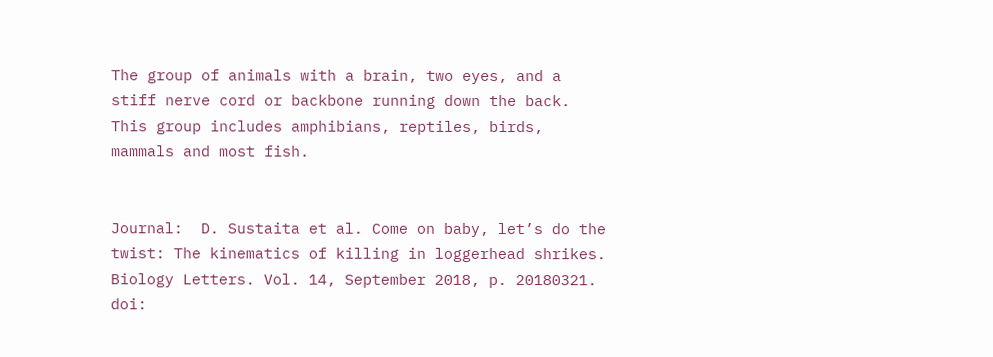The group of animals with a brain, two eyes, and a stiff nerve cord or backbone running down the back. This group includes amphibians, reptiles, birds, mammals and most fish.


Journal:  D. Sustaita et al. Come on baby, let’s do the twist: The kinematics of killing in loggerhead shrikes. Biology Letters. Vol. 14, September 2018, p. 20180321. doi: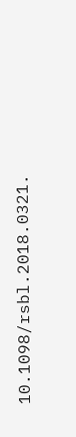10.1098/rsbl.2018.0321.